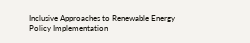Inclusive Approaches to Renewable Energy Policy Implementation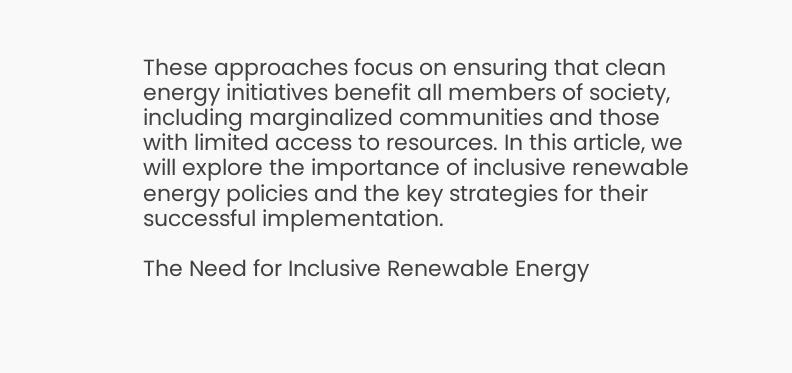These approaches focus on ensuring that clean energy initiatives benefit all members of society, including marginalized communities and those with limited access to resources. In this article, we will explore the importance of inclusive renewable energy policies and the key strategies for their successful implementation.

The Need for Inclusive Renewable Energy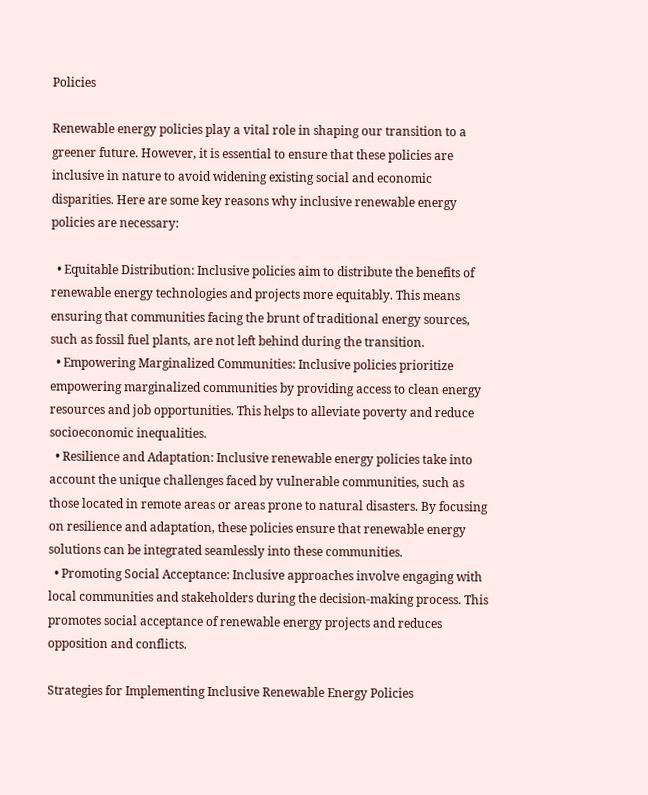Policies

Renewable energy policies play a vital role in shaping our transition to a greener future. However, it is essential to ensure that these policies are inclusive in nature to avoid widening existing social and economic disparities. Here are some key reasons why inclusive renewable energy policies are necessary:

  • Equitable Distribution: Inclusive policies aim to distribute the benefits of renewable energy technologies and projects more equitably. This means ensuring that communities facing the brunt of traditional energy sources, such as fossil fuel plants, are not left behind during the transition.
  • Empowering Marginalized Communities: Inclusive policies prioritize empowering marginalized communities by providing access to clean energy resources and job opportunities. This helps to alleviate poverty and reduce socioeconomic inequalities.
  • Resilience and Adaptation: Inclusive renewable energy policies take into account the unique challenges faced by vulnerable communities, such as those located in remote areas or areas prone to natural disasters. By focusing on resilience and adaptation, these policies ensure that renewable energy solutions can be integrated seamlessly into these communities.
  • Promoting Social Acceptance: Inclusive approaches involve engaging with local communities and stakeholders during the decision-making process. This promotes social acceptance of renewable energy projects and reduces opposition and conflicts.

Strategies for Implementing Inclusive Renewable Energy Policies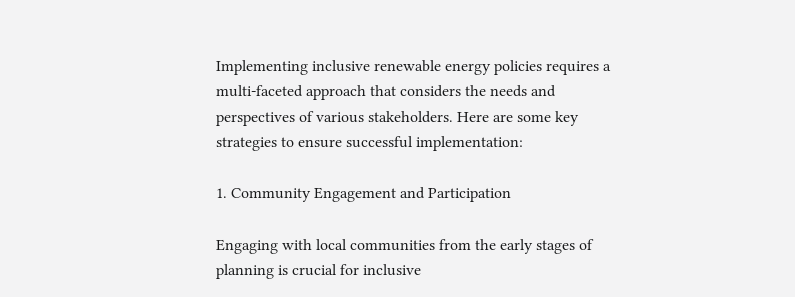Implementing inclusive renewable energy policies requires a multi-faceted approach that considers the needs and perspectives of various stakeholders. Here are some key strategies to ensure successful implementation:

1. Community Engagement and Participation

Engaging with local communities from the early stages of planning is crucial for inclusive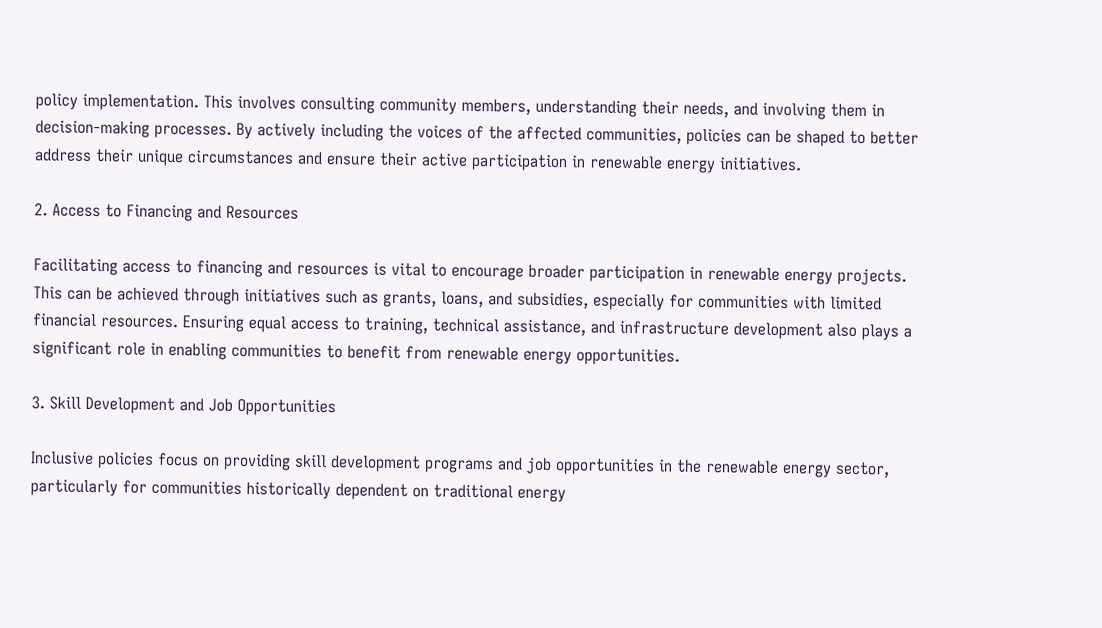policy implementation. This involves consulting community members, understanding their needs, and involving them in decision-making processes. By actively including the voices of the affected communities, policies can be shaped to better address their unique circumstances and ensure their active participation in renewable energy initiatives.

2. Access to Financing and Resources

Facilitating access to financing and resources is vital to encourage broader participation in renewable energy projects. This can be achieved through initiatives such as grants, loans, and subsidies, especially for communities with limited financial resources. Ensuring equal access to training, technical assistance, and infrastructure development also plays a significant role in enabling communities to benefit from renewable energy opportunities.

3. Skill Development and Job Opportunities

Inclusive policies focus on providing skill development programs and job opportunities in the renewable energy sector, particularly for communities historically dependent on traditional energy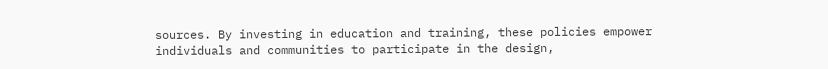sources. By investing in education and training, these policies empower individuals and communities to participate in the design,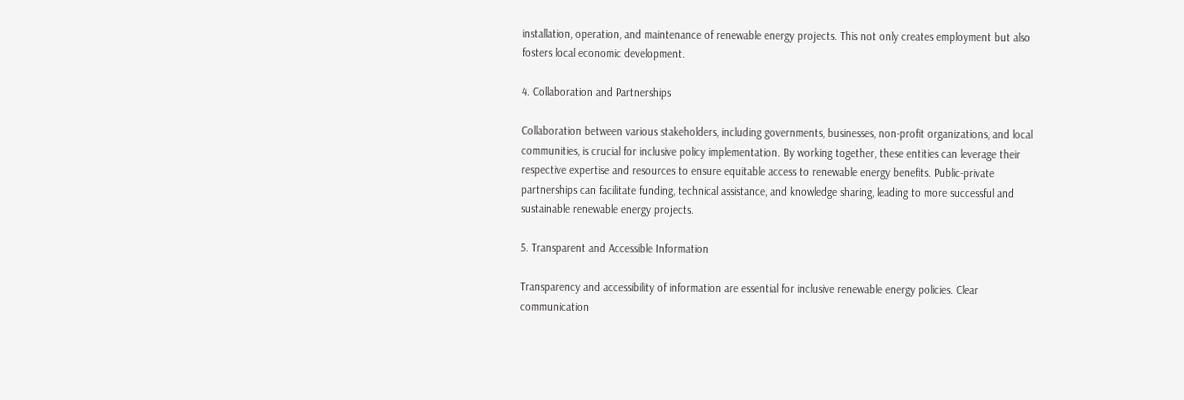installation, operation, and maintenance of renewable energy projects. This not only creates employment but also fosters local economic development.

4. Collaboration and Partnerships

Collaboration between various stakeholders, including governments, businesses, non-profit organizations, and local communities, is crucial for inclusive policy implementation. By working together, these entities can leverage their respective expertise and resources to ensure equitable access to renewable energy benefits. Public-private partnerships can facilitate funding, technical assistance, and knowledge sharing, leading to more successful and sustainable renewable energy projects.

5. Transparent and Accessible Information

Transparency and accessibility of information are essential for inclusive renewable energy policies. Clear communication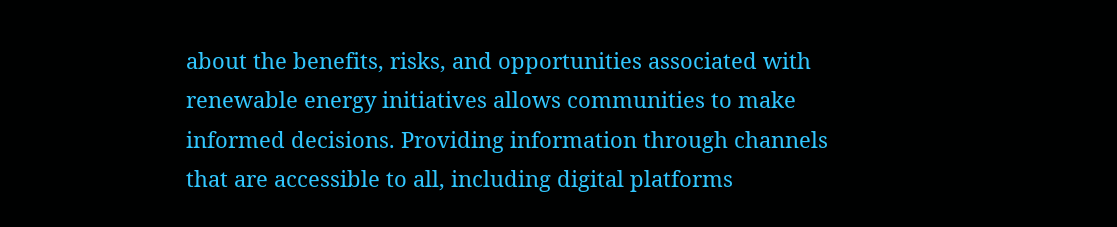about the benefits, risks, and opportunities associated with renewable energy initiatives allows communities to make informed decisions. Providing information through channels that are accessible to all, including digital platforms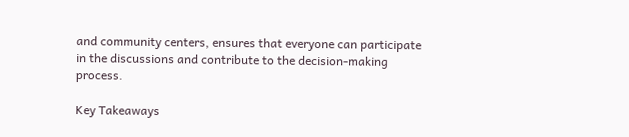and community centers, ensures that everyone can participate in the discussions and contribute to the decision-making process.

Key Takeaways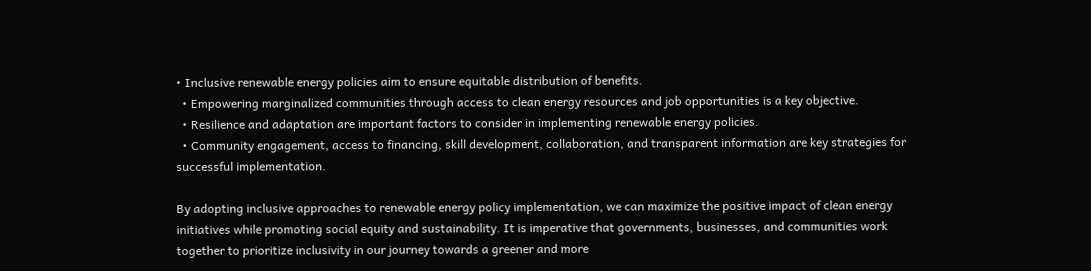• Inclusive renewable energy policies aim to ensure equitable distribution of benefits.
  • Empowering marginalized communities through access to clean energy resources and job opportunities is a key objective.
  • Resilience and adaptation are important factors to consider in implementing renewable energy policies.
  • Community engagement, access to financing, skill development, collaboration, and transparent information are key strategies for successful implementation.

By adopting inclusive approaches to renewable energy policy implementation, we can maximize the positive impact of clean energy initiatives while promoting social equity and sustainability. It is imperative that governments, businesses, and communities work together to prioritize inclusivity in our journey towards a greener and more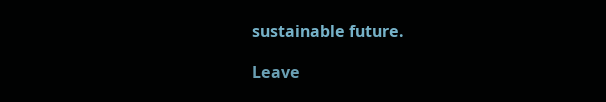sustainable future.

Leave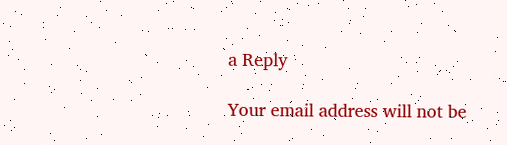a Reply

Your email address will not be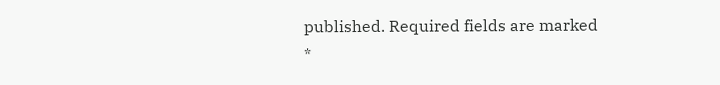published. Required fields are marked *